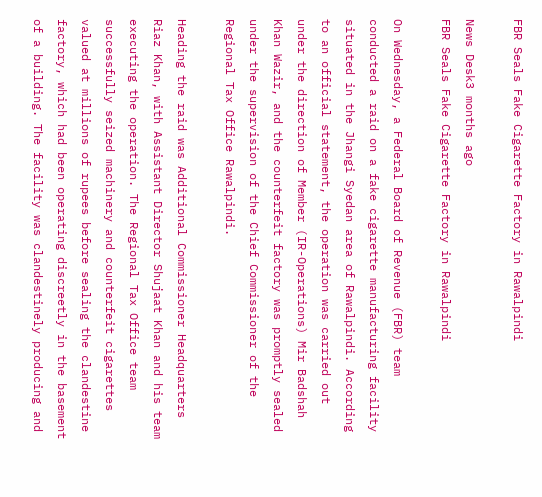FBR Seals Fake Cigarette Factory in Rawalpindi

News Desk3 months ago
FBR Seals Fake Cigarette Factory in Rawalpindi

On Wednesday, a Federal Board of Revenue (FBR) team conducted a raid on a fake cigarette manufacturing facility situated in the Jhangi Syedan area of Rawalpindi. According to an official statement, the operation was carried out under the direction of Member (IR-Operations) Mir Badshah Khan Wazir, and the counterfeit factory was promptly sealed under the supervision of the Chief Commissioner of the Regional Tax Office Rawalpindi.

Heading the raid was Additional Commissioner Headquarters Riaz Khan, with Assistant Director Shujaat Khan and his team executing the operation. The Regional Tax Office team successfully seized machinery and counterfeit cigarettes valued at millions of rupees before sealing the clandestine factory, which had been operating discreetly in the basement of a building. The facility was clandestinely producing and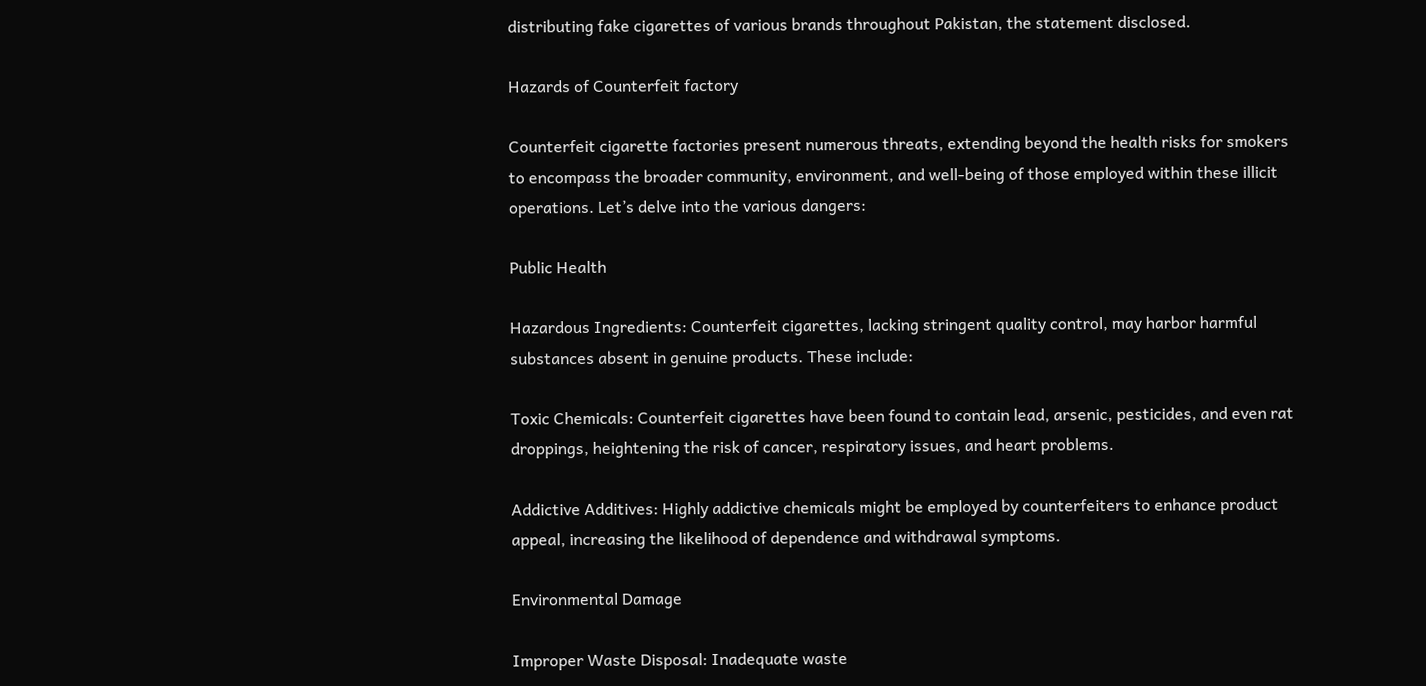distributing fake cigarettes of various brands throughout Pakistan, the statement disclosed.

Hazards of Counterfeit factory

Counterfeit cigarette factories present numerous threats, extending beyond the health risks for smokers to encompass the broader community, environment, and well-being of those employed within these illicit operations. Let’s delve into the various dangers:

Public Health

Hazardous Ingredients: Counterfeit cigarettes, lacking stringent quality control, may harbor harmful substances absent in genuine products. These include:

Toxic Chemicals: Counterfeit cigarettes have been found to contain lead, arsenic, pesticides, and even rat droppings, heightening the risk of cancer, respiratory issues, and heart problems.

Addictive Additives: Highly addictive chemicals might be employed by counterfeiters to enhance product appeal, increasing the likelihood of dependence and withdrawal symptoms.

Environmental Damage

Improper Waste Disposal: Inadequate waste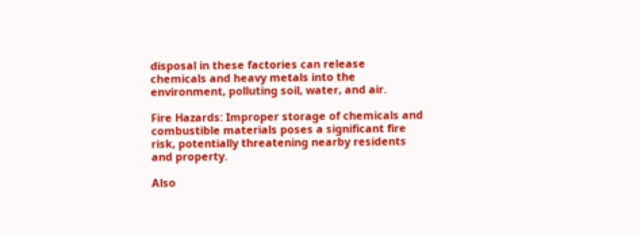disposal in these factories can release chemicals and heavy metals into the environment, polluting soil, water, and air.

Fire Hazards: Improper storage of chemicals and combustible materials poses a significant fire risk, potentially threatening nearby residents and property.

Also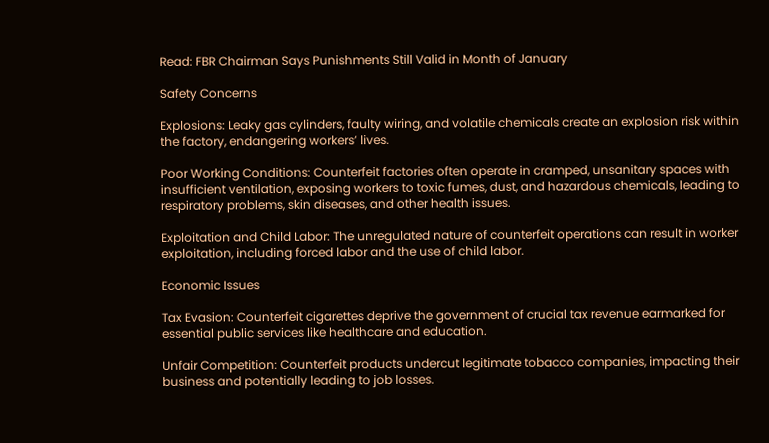Read: FBR Chairman Says Punishments Still Valid in Month of January

Safety Concerns

Explosions: Leaky gas cylinders, faulty wiring, and volatile chemicals create an explosion risk within the factory, endangering workers’ lives.

Poor Working Conditions: Counterfeit factories often operate in cramped, unsanitary spaces with insufficient ventilation, exposing workers to toxic fumes, dust, and hazardous chemicals, leading to respiratory problems, skin diseases, and other health issues.

Exploitation and Child Labor: The unregulated nature of counterfeit operations can result in worker exploitation, including forced labor and the use of child labor.

Economic Issues

Tax Evasion: Counterfeit cigarettes deprive the government of crucial tax revenue earmarked for essential public services like healthcare and education.

Unfair Competition: Counterfeit products undercut legitimate tobacco companies, impacting their business and potentially leading to job losses.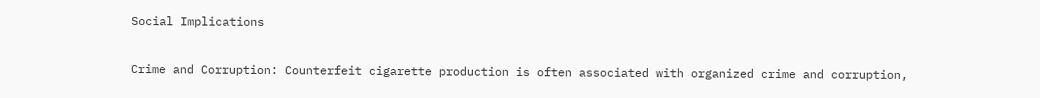Social Implications

Crime and Corruption: Counterfeit cigarette production is often associated with organized crime and corruption,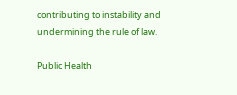contributing to instability and undermining the rule of law.

Public Health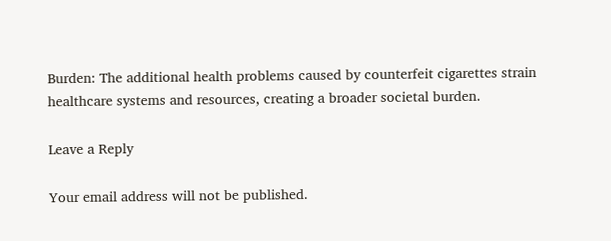Burden: The additional health problems caused by counterfeit cigarettes strain healthcare systems and resources, creating a broader societal burden.

Leave a Reply

Your email address will not be published.